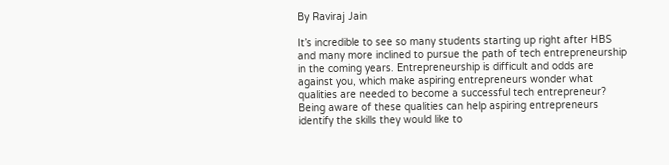By Raviraj Jain

It’s incredible to see so many students starting up right after HBS and many more inclined to pursue the path of tech entrepreneurship in the coming years. Entrepreneurship is difficult and odds are against you, which make aspiring entrepreneurs wonder what qualities are needed to become a successful tech entrepreneur? Being aware of these qualities can help aspiring entrepreneurs identify the skills they would like to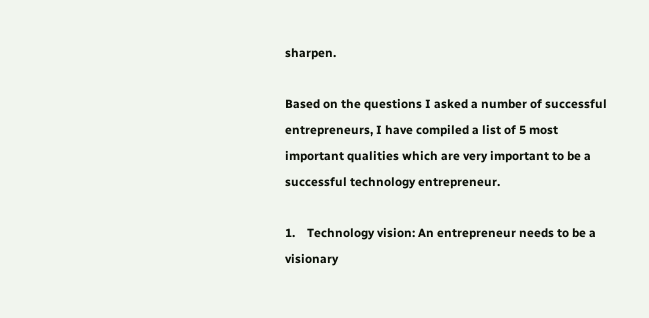sharpen.

Based on the questions I asked a number of successful entrepreneurs, I have compiled a list of 5 most important qualities which are very important to be a successful technology entrepreneur.

1.    Technology vision: An entrepreneur needs to be a visionary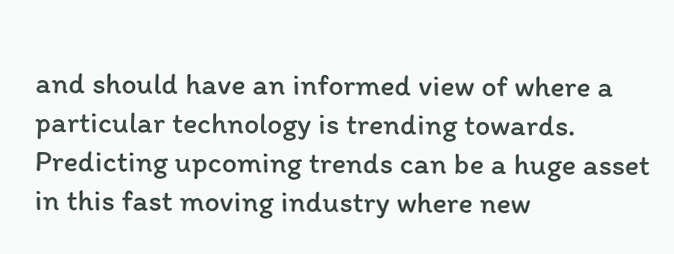and should have an informed view of where a particular technology is trending towards. Predicting upcoming trends can be a huge asset in this fast moving industry where new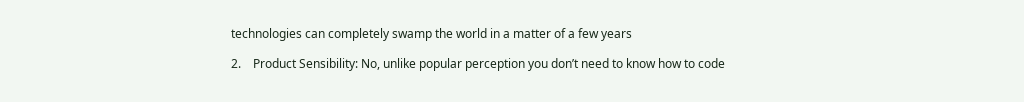technologies can completely swamp the world in a matter of a few years

2.    Product Sensibility: No, unlike popular perception you don’t need to know how to code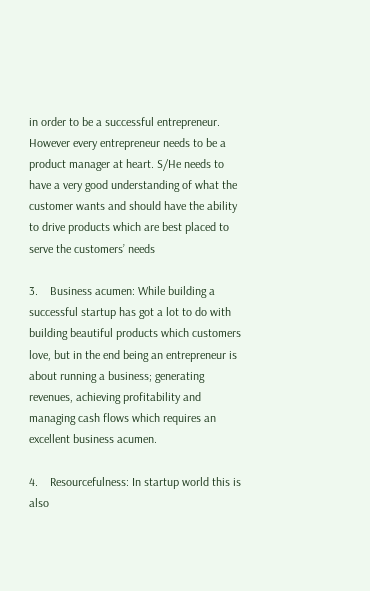in order to be a successful entrepreneur. However every entrepreneur needs to be a product manager at heart. S/He needs to have a very good understanding of what the customer wants and should have the ability to drive products which are best placed to serve the customers’ needs

3.    Business acumen: While building a successful startup has got a lot to do with building beautiful products which customers love, but in the end being an entrepreneur is about running a business; generating revenues, achieving profitability and managing cash flows which requires an excellent business acumen.

4.    Resourcefulness: In startup world this is also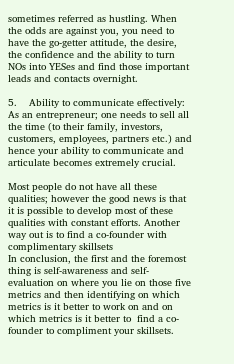sometimes referred as hustling. When the odds are against you, you need to have the go-getter attitude, the desire, the confidence and the ability to turn NOs into YESes and find those important leads and contacts overnight.

5.    Ability to communicate effectively: As an entrepreneur; one needs to sell all the time (to their family, investors, customers, employees, partners etc.) and hence your ability to communicate and articulate becomes extremely crucial.

Most people do not have all these qualities; however the good news is that it is possible to develop most of these qualities with constant efforts. Another way out is to find a co-founder with complimentary skillsets
In conclusion, the first and the foremost thing is self-awareness and self-evaluation on where you lie on those five metrics and then identifying on which metrics is it better to work on and on which metrics is it better to  find a co-founder to compliment your skillsets.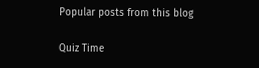Popular posts from this blog

Quiz Time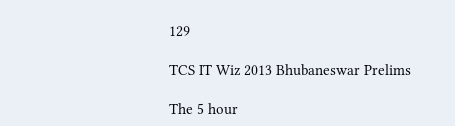129

TCS IT Wiz 2013 Bhubaneswar Prelims

The 5 hour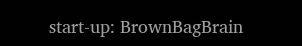start-up: BrownBagBrain